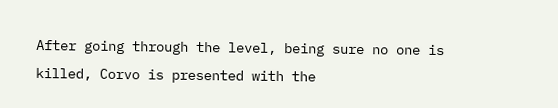After going through the level, being sure no one is killed, Corvo is presented with the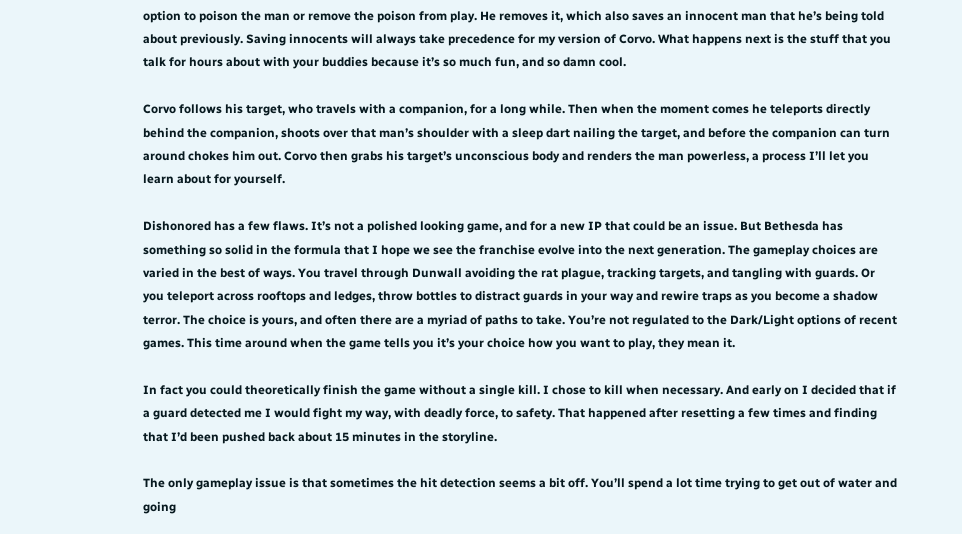option to poison the man or remove the poison from play. He removes it, which also saves an innocent man that he’s being told about previously. Saving innocents will always take precedence for my version of Corvo. What happens next is the stuff that you talk for hours about with your buddies because it’s so much fun, and so damn cool.

Corvo follows his target, who travels with a companion, for a long while. Then when the moment comes he teleports directly behind the companion, shoots over that man’s shoulder with a sleep dart nailing the target, and before the companion can turn around chokes him out. Corvo then grabs his target’s unconscious body and renders the man powerless, a process I’ll let you learn about for yourself.

Dishonored has a few flaws. It’s not a polished looking game, and for a new IP that could be an issue. But Bethesda has something so solid in the formula that I hope we see the franchise evolve into the next generation. The gameplay choices are varied in the best of ways. You travel through Dunwall avoiding the rat plague, tracking targets, and tangling with guards. Or you teleport across rooftops and ledges, throw bottles to distract guards in your way and rewire traps as you become a shadow terror. The choice is yours, and often there are a myriad of paths to take. You’re not regulated to the Dark/Light options of recent games. This time around when the game tells you it’s your choice how you want to play, they mean it.

In fact you could theoretically finish the game without a single kill. I chose to kill when necessary. And early on I decided that if a guard detected me I would fight my way, with deadly force, to safety. That happened after resetting a few times and finding that I’d been pushed back about 15 minutes in the storyline.

The only gameplay issue is that sometimes the hit detection seems a bit off. You’ll spend a lot time trying to get out of water and going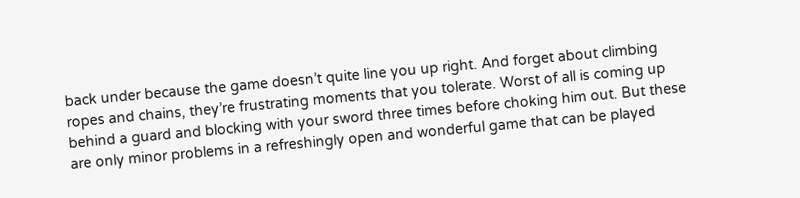back under because the game doesn’t quite line you up right. And forget about climbing ropes and chains, they’re frustrating moments that you tolerate. Worst of all is coming up behind a guard and blocking with your sword three times before choking him out. But these are only minor problems in a refreshingly open and wonderful game that can be played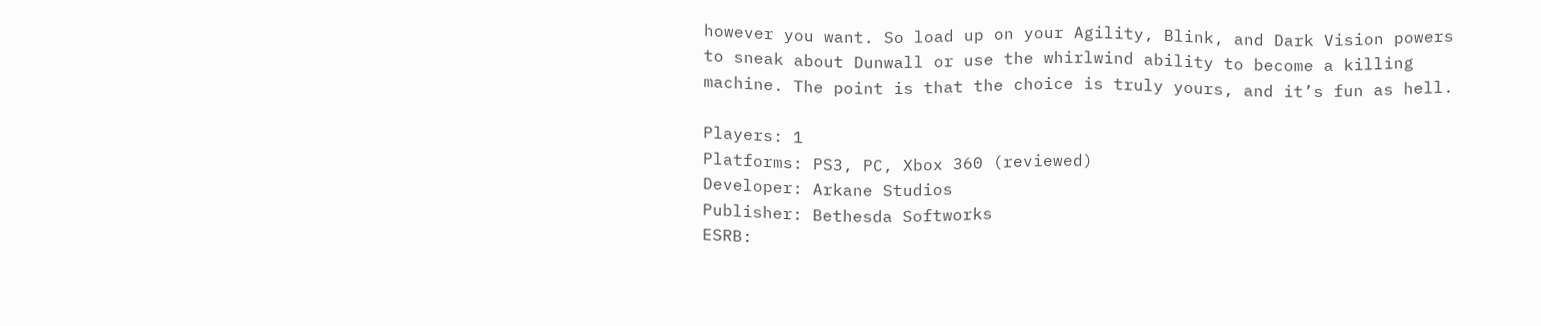however you want. So load up on your Agility, Blink, and Dark Vision powers to sneak about Dunwall or use the whirlwind ability to become a killing machine. The point is that the choice is truly yours, and it’s fun as hell.

Players: 1
Platforms: PS3, PC, Xbox 360 (reviewed)
Developer: Arkane Studios
Publisher: Bethesda Softworks
ESRB: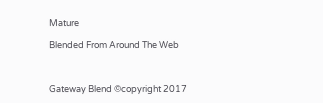Mature

Blended From Around The Web



Gateway Blend ©copyright 2017